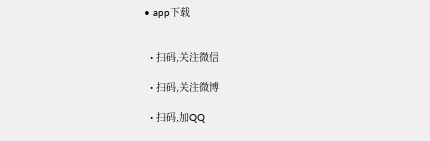• app下载


  • 扫码,关注微信

  • 扫码,关注微博

  • 扫码,加QQ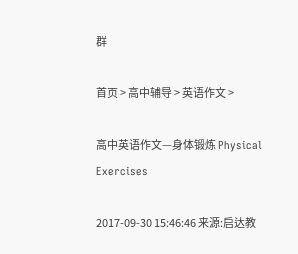群

首页 > 高中辅导 > 英语作文 >

高中英语作文—身体锻炼 Physical Exercises

2017-09-30 15:46:46 来源:启达教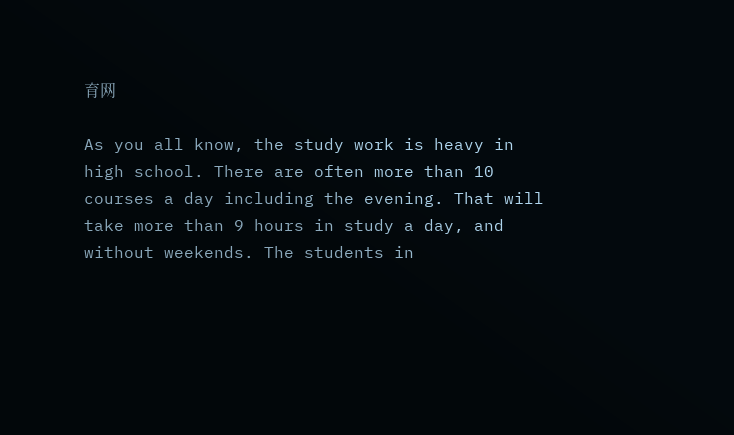育网

As you all know, the study work is heavy in high school. There are often more than 10 courses a day including the evening. That will take more than 9 hours in study a day, and without weekends. The students in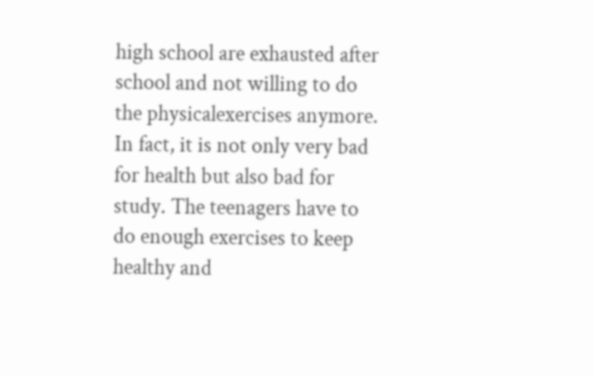high school are exhausted after school and not willing to do the physicalexercises anymore. In fact, it is not only very bad for health but also bad for study. The teenagers have to do enough exercises to keep healthy and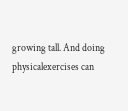growing tall. And doing physicalexercises can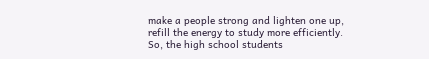make a people strong and lighten one up, refill the energy to study more efficiently. So, the high school students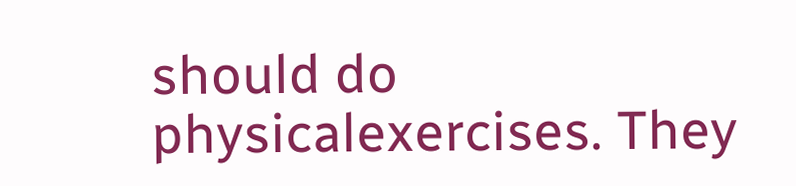should do physicalexercises. They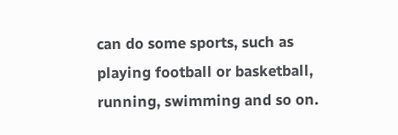can do some sports, such as playing football or basketball, running, swimming and so on.